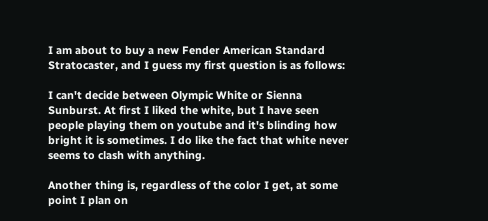I am about to buy a new Fender American Standard Stratocaster, and I guess my first question is as follows:

I can't decide between Olympic White or Sienna Sunburst. At first I liked the white, but I have seen people playing them on youtube and it's blinding how bright it is sometimes. I do like the fact that white never seems to clash with anything.

Another thing is, regardless of the color I get, at some point I plan on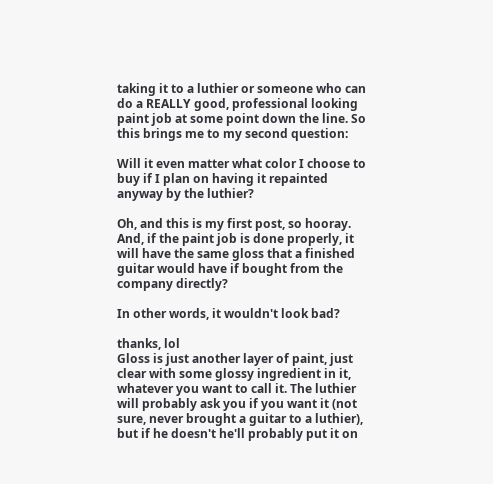taking it to a luthier or someone who can do a REALLY good, professional looking paint job at some point down the line. So this brings me to my second question:

Will it even matter what color I choose to buy if I plan on having it repainted anyway by the luthier?

Oh, and this is my first post, so hooray.
And, if the paint job is done properly, it will have the same gloss that a finished guitar would have if bought from the company directly?

In other words, it wouldn't look bad?

thanks, lol
Gloss is just another layer of paint, just clear with some glossy ingredient in it, whatever you want to call it. The luthier will probably ask you if you want it (not sure, never brought a guitar to a luthier), but if he doesn't he'll probably put it on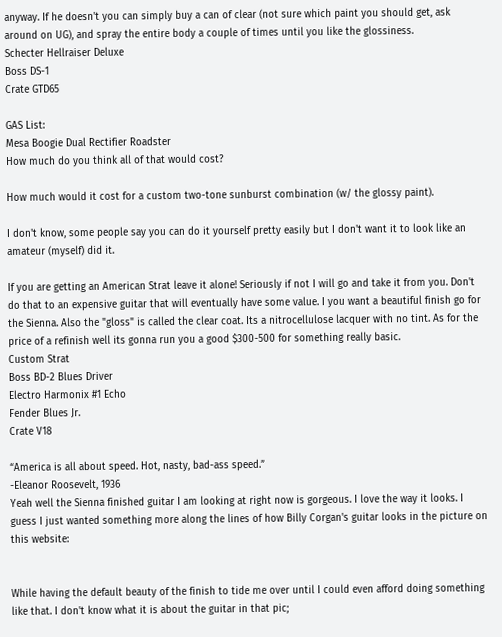anyway. If he doesn't you can simply buy a can of clear (not sure which paint you should get, ask around on UG), and spray the entire body a couple of times until you like the glossiness.
Schecter Hellraiser Deluxe
Boss DS-1
Crate GTD65

GAS List:
Mesa Boogie Dual Rectifier Roadster
How much do you think all of that would cost?

How much would it cost for a custom two-tone sunburst combination (w/ the glossy paint).

I don't know, some people say you can do it yourself pretty easily but I don't want it to look like an amateur (myself) did it.

If you are getting an American Strat leave it alone! Seriously if not I will go and take it from you. Don't do that to an expensive guitar that will eventually have some value. I you want a beautiful finish go for the Sienna. Also the "gloss" is called the clear coat. Its a nitrocellulose lacquer with no tint. As for the price of a refinish well its gonna run you a good $300-500 for something really basic.
Custom Strat
Boss BD-2 Blues Driver
Electro Harmonix #1 Echo
Fender Blues Jr.
Crate V18

“America is all about speed. Hot, nasty, bad-ass speed.”
-Eleanor Roosevelt, 1936
Yeah well the Sienna finished guitar I am looking at right now is gorgeous. I love the way it looks. I guess I just wanted something more along the lines of how Billy Corgan's guitar looks in the picture on this website:


While having the default beauty of the finish to tide me over until I could even afford doing something like that. I don't know what it is about the guitar in that pic;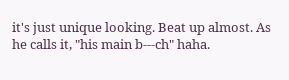it's just unique looking. Beat up almost. As he calls it, "his main b---ch" haha.